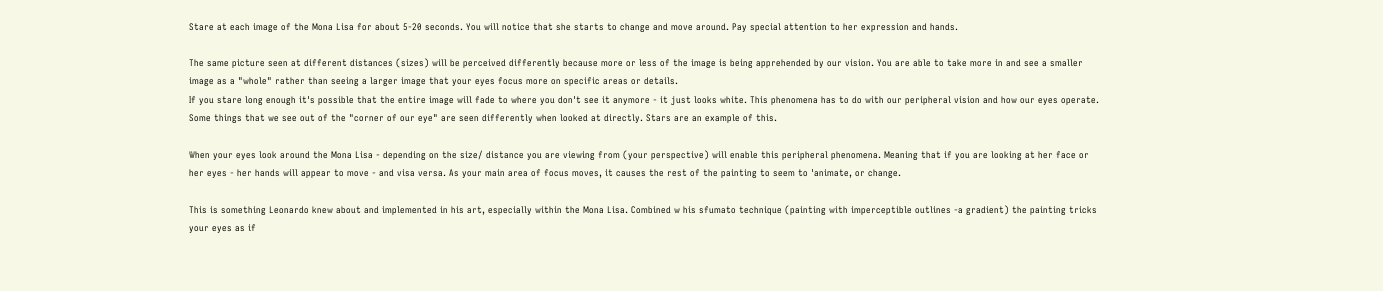Stare at each image of the Mona Lisa for about 5-20 seconds. You will notice that she starts to change and move around. Pay special attention to her expression and hands.

The same picture seen at different distances (sizes) will be perceived differently because more or less of the image is being apprehended by our vision. You are able to take more in and see a smaller image as a "whole" rather than seeing a larger image that your eyes focus more on specific areas or details.
If you stare long enough it's possible that the entire image will fade to where you don't see it anymore - it just looks white. This phenomena has to do with our peripheral vision and how our eyes operate. Some things that we see out of the "corner of our eye" are seen differently when looked at directly. Stars are an example of this.

When your eyes look around the Mona Lisa - depending on the size/ distance you are viewing from (your perspective) will enable this peripheral phenomena. Meaning that if you are looking at her face or her eyes - her hands will appear to move - and visa versa. As your main area of focus moves, it causes the rest of the painting to seem to 'animate, or change.

This is something Leonardo knew about and implemented in his art, especially within the Mona Lisa. Combined w his sfumato technique (painting with imperceptible outlines -a gradient) the painting tricks your eyes as if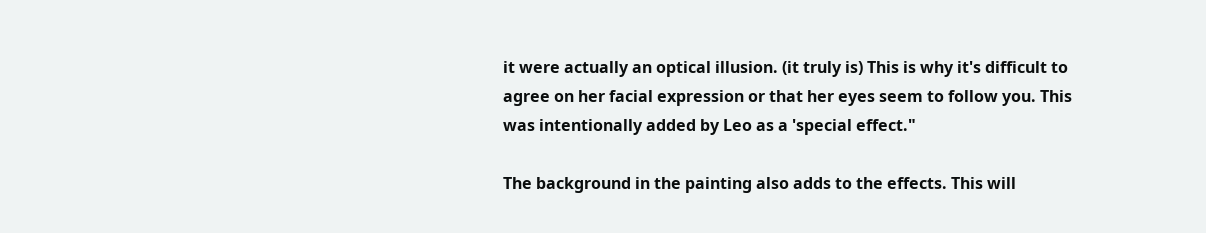it were actually an optical illusion. (it truly is) This is why it's difficult to agree on her facial expression or that her eyes seem to follow you. This was intentionally added by Leo as a 'special effect."

The background in the painting also adds to the effects. This will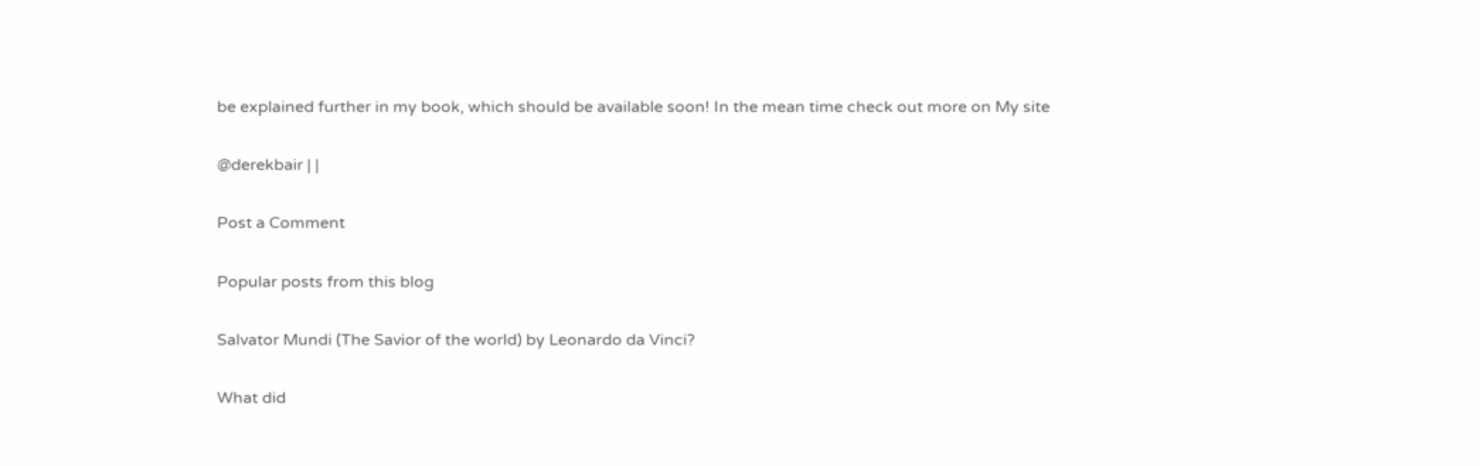be explained further in my book, which should be available soon! In the mean time check out more on My site

@derekbair | |

Post a Comment

Popular posts from this blog

Salvator Mundi (The Savior of the world) by Leonardo da Vinci?

What did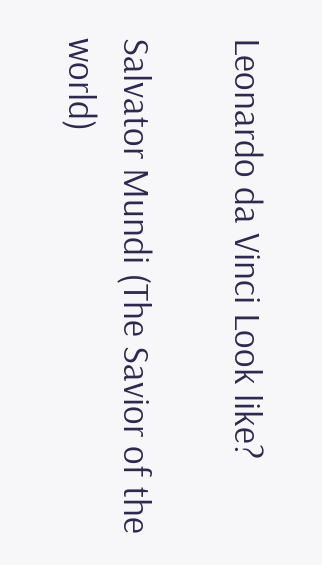Leonardo da Vinci Look like?

Salvator Mundi (The Savior of the world)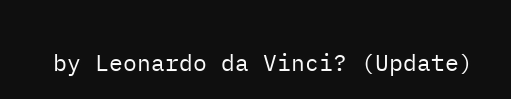by Leonardo da Vinci? (Update)